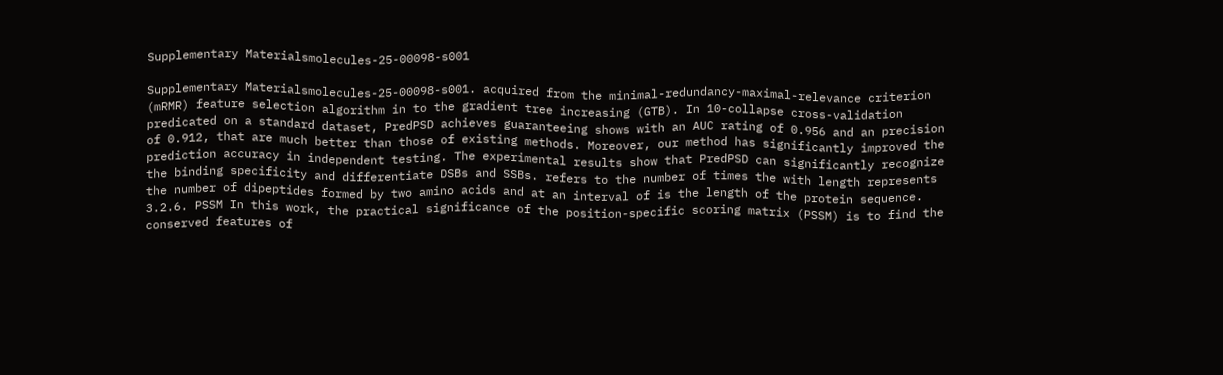Supplementary Materialsmolecules-25-00098-s001

Supplementary Materialsmolecules-25-00098-s001. acquired from the minimal-redundancy-maximal-relevance criterion (mRMR) feature selection algorithm in to the gradient tree increasing (GTB). In 10-collapse cross-validation predicated on a standard dataset, PredPSD achieves guaranteeing shows with an AUC rating of 0.956 and an precision of 0.912, that are much better than those of existing methods. Moreover, our method has significantly improved the prediction accuracy in independent testing. The experimental results show that PredPSD can significantly recognize the binding specificity and differentiate DSBs and SSBs. refers to the number of times the with length represents the number of dipeptides formed by two amino acids and at an interval of is the length of the protein sequence. 3.2.6. PSSM In this work, the practical significance of the position-specific scoring matrix (PSSM) is to find the conserved features of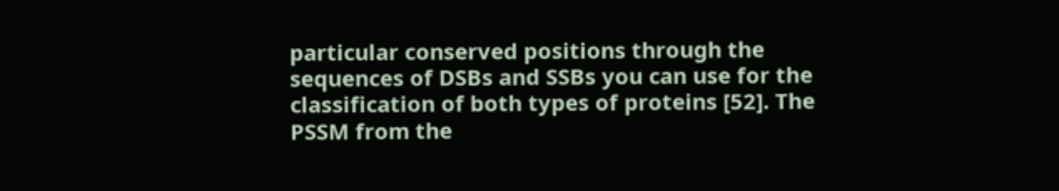particular conserved positions through the sequences of DSBs and SSBs you can use for the classification of both types of proteins [52]. The PSSM from the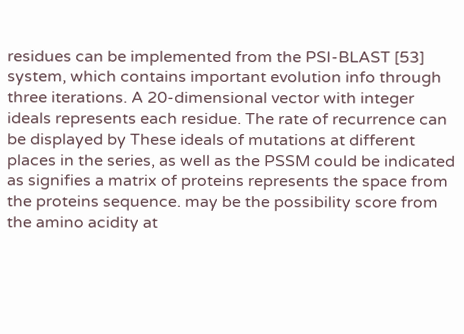residues can be implemented from the PSI-BLAST [53] system, which contains important evolution info through three iterations. A 20-dimensional vector with integer ideals represents each residue. The rate of recurrence can be displayed by These ideals of mutations at different places in the series, as well as the PSSM could be indicated as signifies a matrix of proteins represents the space from the proteins sequence. may be the possibility score from the amino acidity at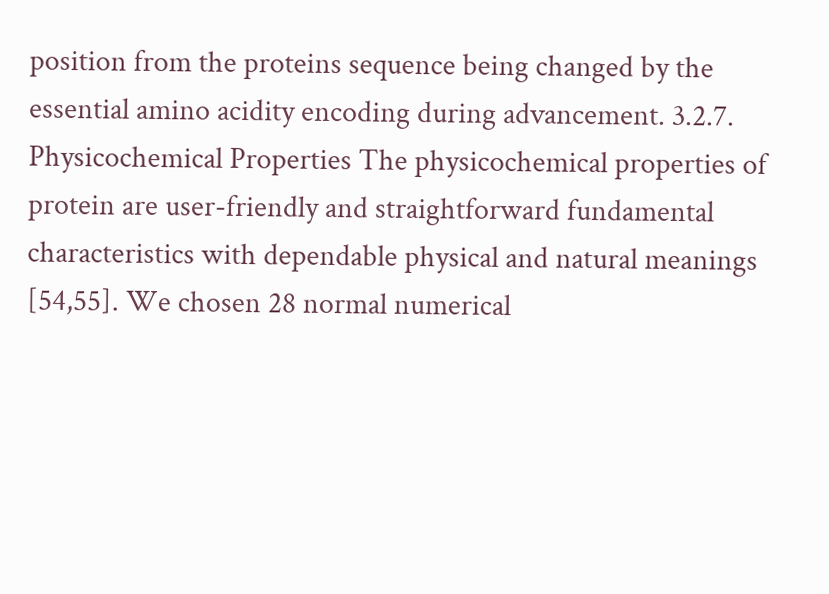position from the proteins sequence being changed by the essential amino acidity encoding during advancement. 3.2.7. Physicochemical Properties The physicochemical properties of protein are user-friendly and straightforward fundamental characteristics with dependable physical and natural meanings [54,55]. We chosen 28 normal numerical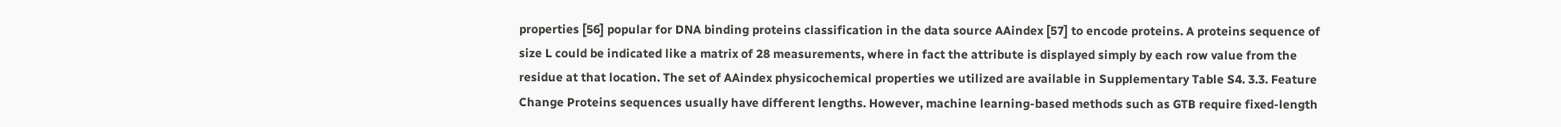properties [56] popular for DNA binding proteins classification in the data source AAindex [57] to encode proteins. A proteins sequence of size L could be indicated like a matrix of 28 measurements, where in fact the attribute is displayed simply by each row value from the residue at that location. The set of AAindex physicochemical properties we utilized are available in Supplementary Table S4. 3.3. Feature Change Proteins sequences usually have different lengths. However, machine learning-based methods such as GTB require fixed-length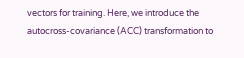vectors for training. Here, we introduce the autocross-covariance (ACC) transformation to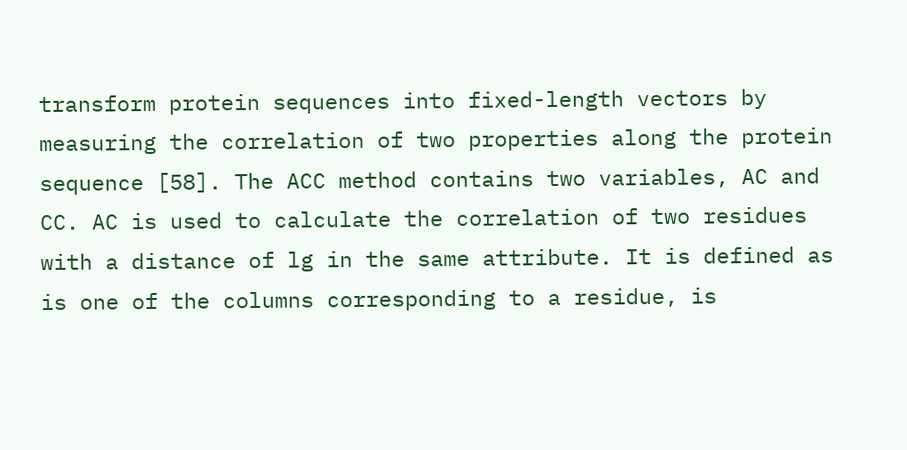transform protein sequences into fixed-length vectors by measuring the correlation of two properties along the protein sequence [58]. The ACC method contains two variables, AC and CC. AC is used to calculate the correlation of two residues with a distance of lg in the same attribute. It is defined as is one of the columns corresponding to a residue, is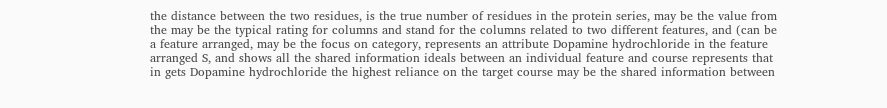the distance between the two residues, is the true number of residues in the protein series, may be the value from the may be the typical rating for columns and stand for the columns related to two different features, and (can be a feature arranged, may be the focus on category, represents an attribute Dopamine hydrochloride in the feature arranged S, and shows all the shared information ideals between an individual feature and course represents that in gets Dopamine hydrochloride the highest reliance on the target course may be the shared information between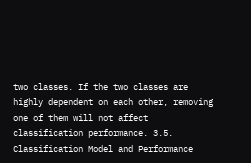two classes. If the two classes are highly dependent on each other, removing one of them will not affect classification performance. 3.5. Classification Model and Performance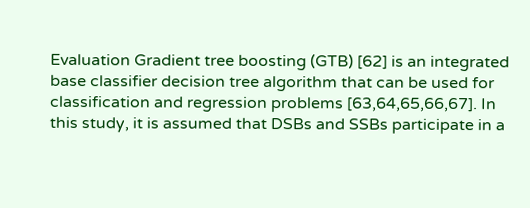Evaluation Gradient tree boosting (GTB) [62] is an integrated base classifier decision tree algorithm that can be used for classification and regression problems [63,64,65,66,67]. In this study, it is assumed that DSBs and SSBs participate in a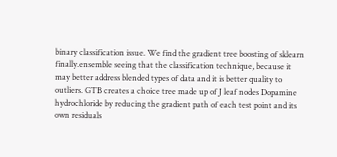binary classification issue. We find the gradient tree boosting of sklearn finally.ensemble seeing that the classification technique, because it may better address blended types of data and it is better quality to outliers. GTB creates a choice tree made up of J leaf nodes Dopamine hydrochloride by reducing the gradient path of each test point and its own residuals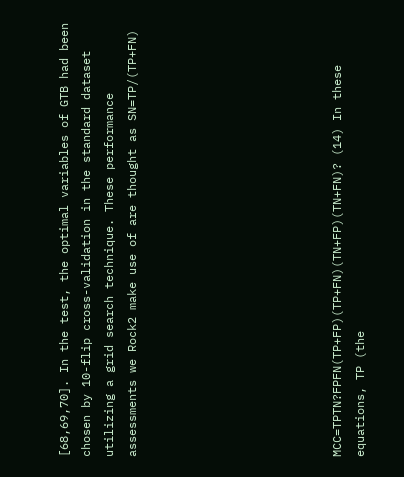[68,69,70]. In the test, the optimal variables of GTB had been chosen by 10-flip cross-validation in the standard dataset utilizing a grid search technique. These performance assessments we Rock2 make use of are thought as SN=TP/(TP+FN)








MCC=TPTN?FPFN(TP+FP)(TP+FN)(TN+FP)(TN+FN)? (14) In these equations, TP (the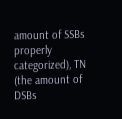amount of SSBs properly categorized), TN (the amount of DSBs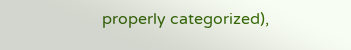properly categorized),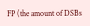FP (the amount of DSBs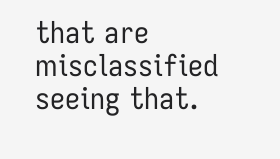that are misclassified seeing that.